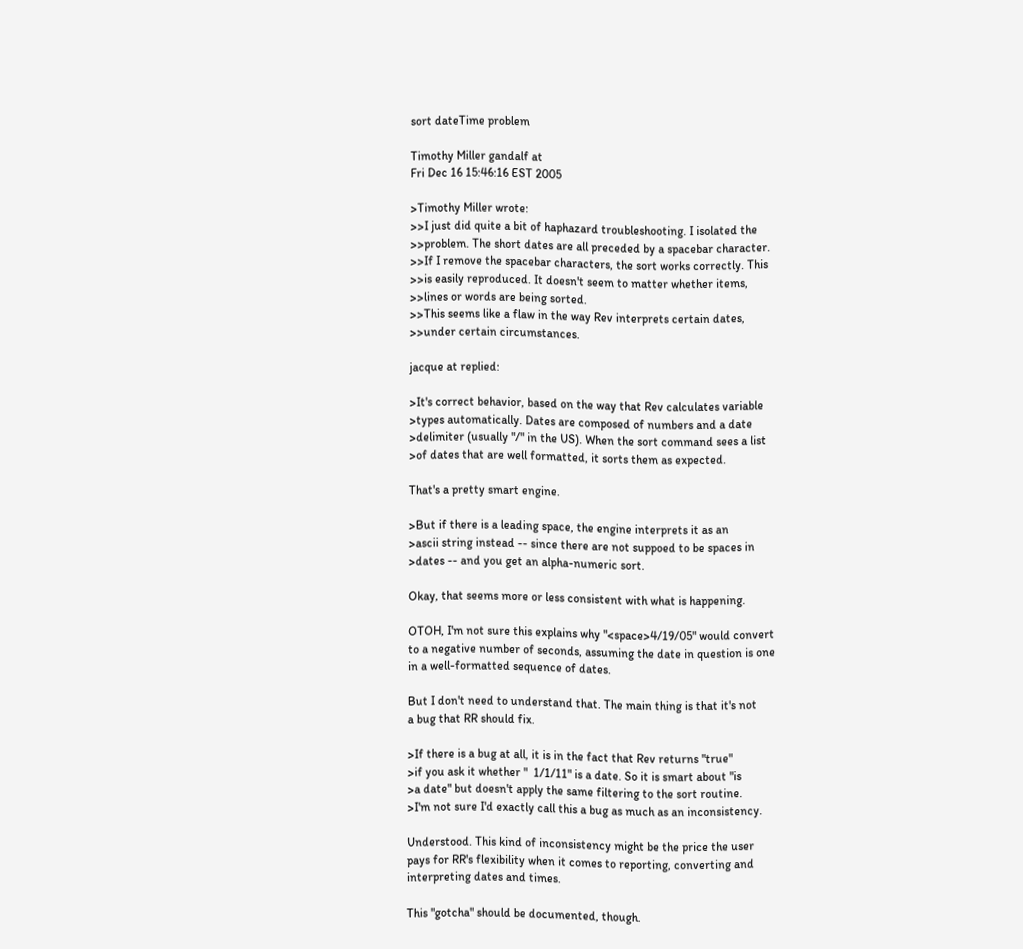sort dateTime problem

Timothy Miller gandalf at
Fri Dec 16 15:46:16 EST 2005

>Timothy Miller wrote:
>>I just did quite a bit of haphazard troubleshooting. I isolated the
>>problem. The short dates are all preceded by a spacebar character.
>>If I remove the spacebar characters, the sort works correctly. This
>>is easily reproduced. It doesn't seem to matter whether items,
>>lines or words are being sorted.
>>This seems like a flaw in the way Rev interprets certain dates,
>>under certain circumstances.

jacque at replied:

>It's correct behavior, based on the way that Rev calculates variable
>types automatically. Dates are composed of numbers and a date
>delimiter (usually "/" in the US). When the sort command sees a list
>of dates that are well formatted, it sorts them as expected.

That's a pretty smart engine.

>But if there is a leading space, the engine interprets it as an
>ascii string instead -- since there are not suppoed to be spaces in
>dates -- and you get an alpha-numeric sort.

Okay, that seems more or less consistent with what is happening.

OTOH, I'm not sure this explains why "<space>4/19/05" would convert
to a negative number of seconds, assuming the date in question is one
in a well-formatted sequence of dates.

But I don't need to understand that. The main thing is that it's not
a bug that RR should fix.

>If there is a bug at all, it is in the fact that Rev returns "true"
>if you ask it whether "  1/1/11" is a date. So it is smart about "is
>a date" but doesn't apply the same filtering to the sort routine.
>I'm not sure I'd exactly call this a bug as much as an inconsistency.

Understood. This kind of inconsistency might be the price the user
pays for RR's flexibility when it comes to reporting, converting and
interpreting dates and times.

This "gotcha" should be documented, though.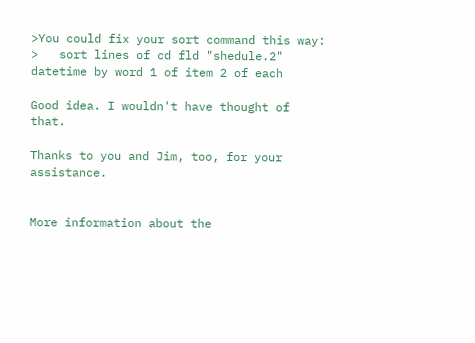>You could fix your sort command this way:
>   sort lines of cd fld "shedule.2" datetime by word 1 of item 2 of each

Good idea. I wouldn't have thought of that.

Thanks to you and Jim, too, for your assistance.


More information about the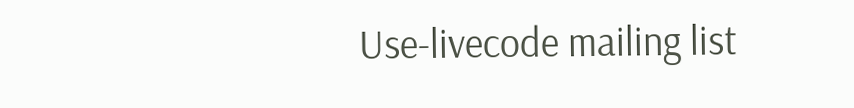Use-livecode mailing list